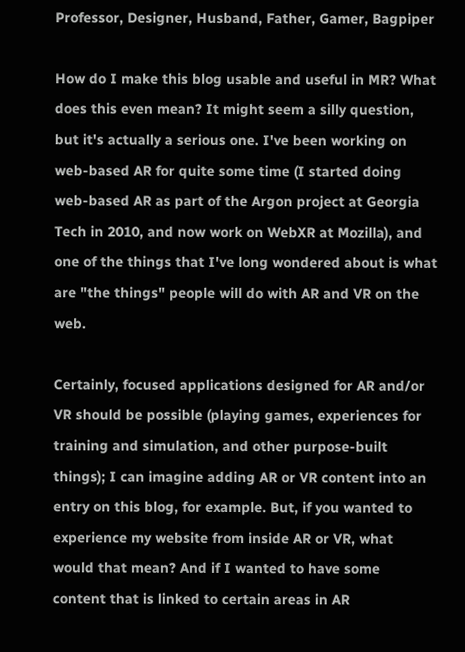Professor, Designer, Husband, Father, Gamer, Bagpiper

How do I make this blog usable and useful in MR? What does this even mean? It might seem a silly question, but it's actually a serious one. I've been working on web-based AR for quite some time (I started doing web-based AR as part of the Argon project at Georgia Tech in 2010, and now work on WebXR at Mozilla), and one of the things that I've long wondered about is what are "the things" people will do with AR and VR on the web.

Certainly, focused applications designed for AR and/or VR should be possible (playing games, experiences for training and simulation, and other purpose-built things); I can imagine adding AR or VR content into an entry on this blog, for example. But, if you wanted to experience my website from inside AR or VR, what would that mean? And if I wanted to have some content that is linked to certain areas in AR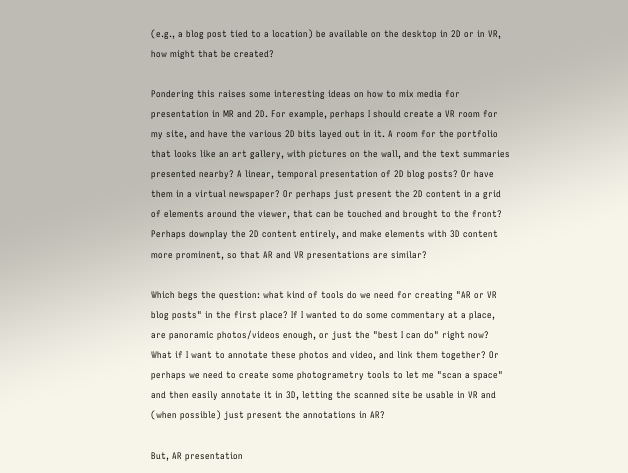(e.g., a blog post tied to a location) be available on the desktop in 2D or in VR, how might that be created?

Pondering this raises some interesting ideas on how to mix media for presentation in MR and 2D. For example, perhaps I should create a VR room for my site, and have the various 2D bits layed out in it. A room for the portfolio that looks like an art gallery, with pictures on the wall, and the text summaries presented nearby? A linear, temporal presentation of 2D blog posts? Or have them in a virtual newspaper? Or perhaps just present the 2D content in a grid of elements around the viewer, that can be touched and brought to the front? Perhaps downplay the 2D content entirely, and make elements with 3D content more prominent, so that AR and VR presentations are similar?

Which begs the question: what kind of tools do we need for creating "AR or VR blog posts" in the first place? If I wanted to do some commentary at a place, are panoramic photos/videos enough, or just the "best I can do" right now? What if I want to annotate these photos and video, and link them together? Or perhaps we need to create some photogrametry tools to let me "scan a space" and then easily annotate it in 3D, letting the scanned site be usable in VR and (when possible) just present the annotations in AR?

But, AR presentation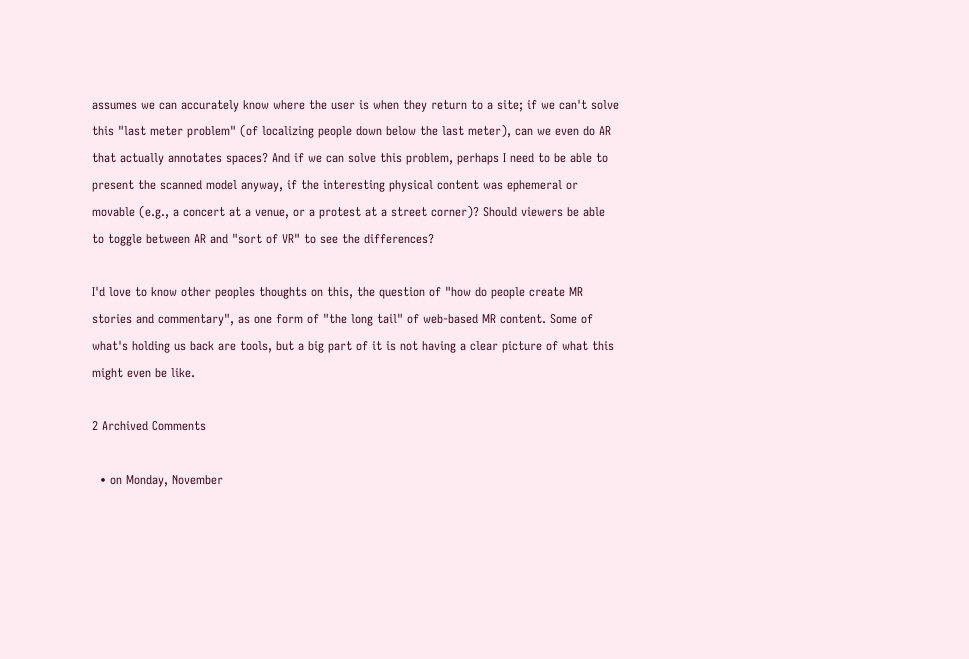assumes we can accurately know where the user is when they return to a site; if we can't solve this "last meter problem" (of localizing people down below the last meter), can we even do AR that actually annotates spaces? And if we can solve this problem, perhaps I need to be able to present the scanned model anyway, if the interesting physical content was ephemeral or movable (e.g., a concert at a venue, or a protest at a street corner)? Should viewers be able to toggle between AR and "sort of VR" to see the differences?

I'd love to know other peoples thoughts on this, the question of "how do people create MR stories and commentary", as one form of "the long tail" of web-based MR content. Some of what's holding us back are tools, but a big part of it is not having a clear picture of what this might even be like.

2 Archived Comments

  • on Monday, November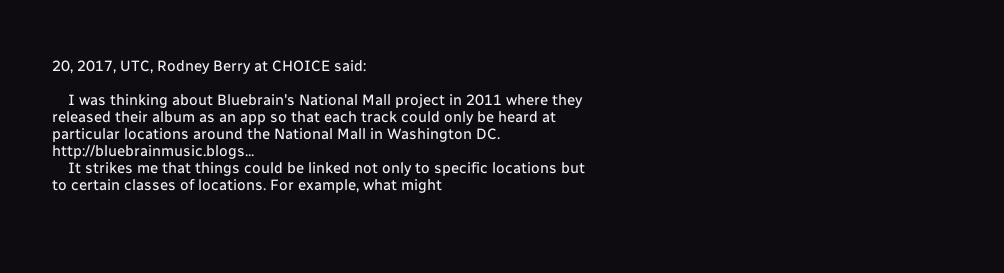20, 2017, UTC, Rodney Berry at CHOICE said:

    I was thinking about Bluebrain's National Mall project in 2011 where they released their album as an app so that each track could only be heard at particular locations around the National Mall in Washington DC. http://bluebrainmusic.blogs...
    It strikes me that things could be linked not only to specific locations but to certain classes of locations. For example, what might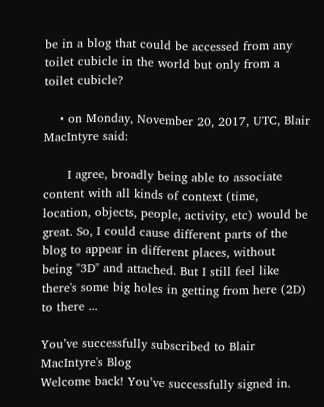be in a blog that could be accessed from any toilet cubicle in the world but only from a toilet cubicle?

    • on Monday, November 20, 2017, UTC, Blair MacIntyre said:

      I agree, broadly being able to associate content with all kinds of context (time, location, objects, people, activity, etc) would be great. So, I could cause different parts of the blog to appear in different places, without being "3D" and attached. But I still feel like there's some big holes in getting from here (2D) to there ...

You’ve successfully subscribed to Blair MacIntyre's Blog
Welcome back! You’ve successfully signed in.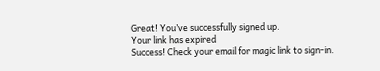Great! You’ve successfully signed up.
Your link has expired
Success! Check your email for magic link to sign-in.